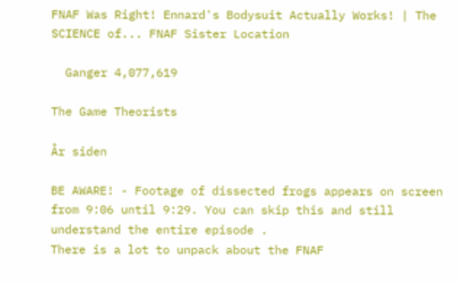FNAF Was Right! Ennard's Bodysuit Actually Works! | The SCIENCE of... FNAF Sister Location

  Ganger 4,077,619

The Game Theorists

År siden

BE AWARE! - Footage of dissected frogs appears on screen from 9:06 until 9:29. You can skip this and still understand the entire episode .
There is a lot to unpack about the FNAF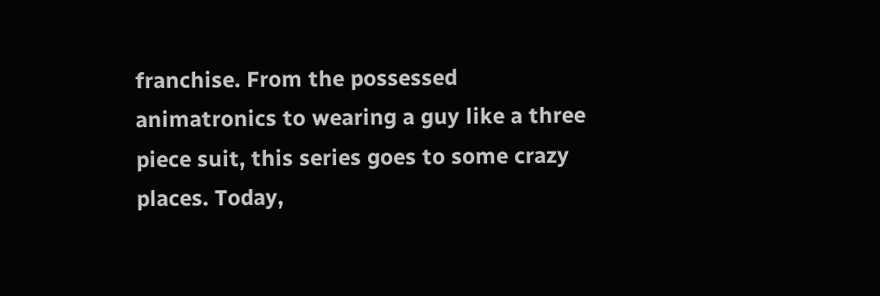franchise. From the possessed animatronics to wearing a guy like a three piece suit, this series goes to some crazy places. Today,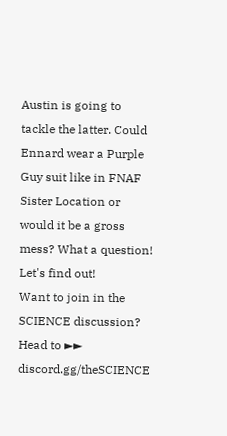Austin is going to tackle the latter. Could Ennard wear a Purple Guy suit like in FNAF Sister Location or would it be a gross mess? What a question! Let's find out!
Want to join in the SCIENCE discussion? Head to ►► discord.gg/theSCIENCE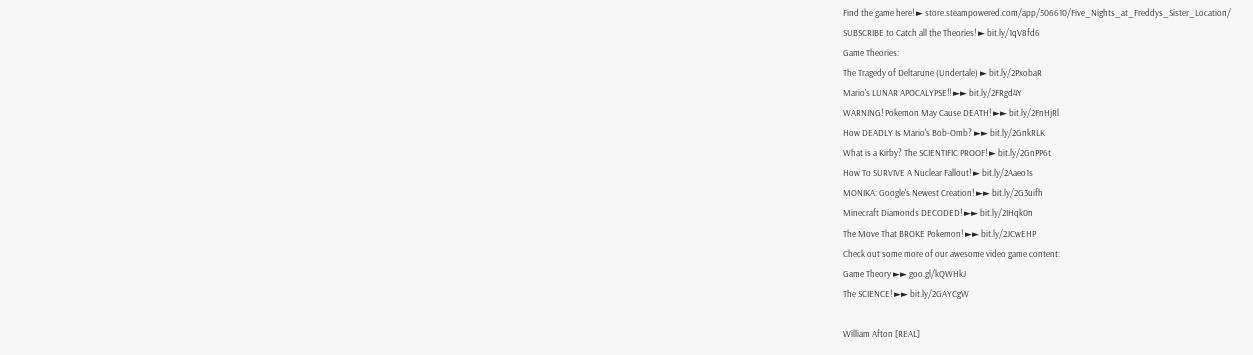Find the game here! ► store.steampowered.com/app/506610/Five_Nights_at_Freddys_Sister_Location/
SUBSCRIBE to Catch all the Theories! ► bit.ly/1qV8fd6
Game Theories:
The Tragedy of Deltarune (Undertale) ► bit.ly/2PxobaR
Mario's LUNAR APOCALYPSE!! ►► bit.ly/2FRgd4Y
WARNING! Pokemon May Cause DEATH! ►► bit.ly/2FnHjRl
How DEADLY Is Mario's Bob-Omb? ►► bit.ly/2GnkRLK
What is a Kirby? The SCIENTIFIC PROOF! ► bit.ly/2GnPP6t
How To SURVIVE A Nuclear Fallout! ► bit.ly/2Aaeo1s
MONIKA: Google's Newest Creation! ►► bit.ly/2G3uifh
Minecraft Diamonds DECODED! ►► bit.ly/2IHqk0n
The Move That BROKE Pokemon! ►► bit.ly/2JCwEHP
Check out some more of our awesome video game content:
Game Theory ►► goo.gl/kQWHkJ
The SCIENCE! ►► bit.ly/2GAYCgW

William Afton [REAL]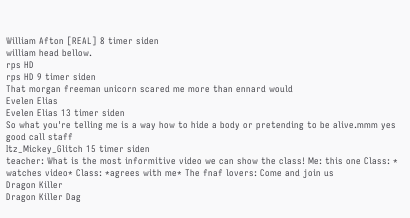William Afton [REAL] 8 timer siden
william head bellow.
rps HD
rps HD 9 timer siden
That morgan freeman unicorn scared me more than ennard would
Evelen Elias
Evelen Elias 13 timer siden
So what you're telling me is a way how to hide a body or pretending to be alive.mmm yes good call staff
Itz_Mickey_Glitch 15 timer siden
teacher: What is the most informitive video we can show the class! Me: this one Class: * watches video* Class: *agrees with me* The fnaf lovers: Come and join us
Dragon Killer
Dragon Killer Dag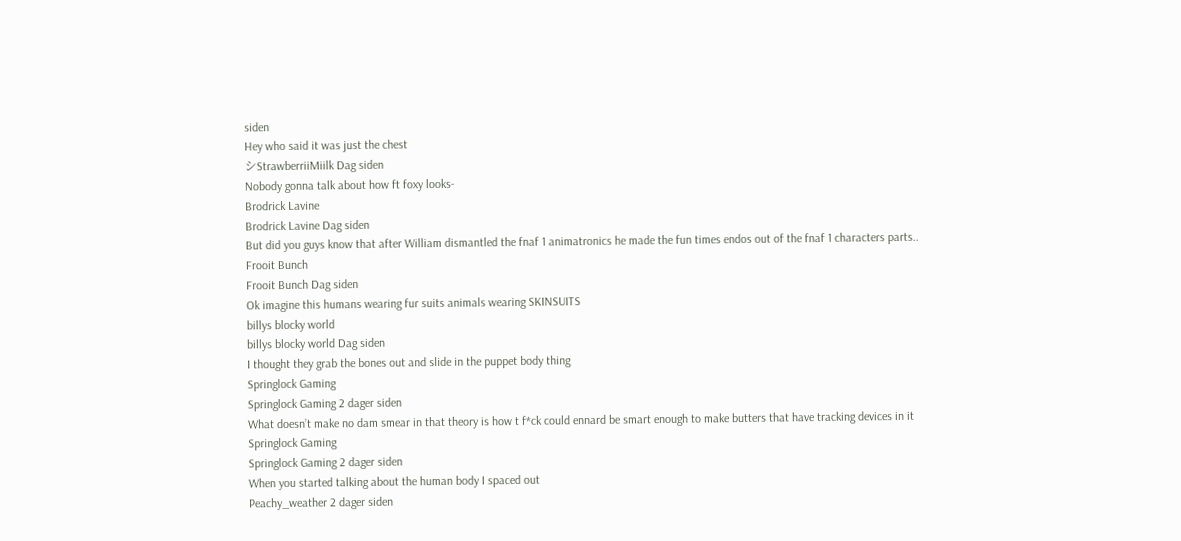siden
Hey who said it was just the chest
シStrawberriiMiilk Dag siden
Nobody gonna talk about how ft foxy looks-
Brodrick Lavine
Brodrick Lavine Dag siden
But did you guys know that after William dismantled the fnaf 1 animatronics he made the fun times endos out of the fnaf 1 characters parts..
Frooit Bunch
Frooit Bunch Dag siden
Ok imagine this humans wearing fur suits animals wearing SKINSUITS
billys blocky world
billys blocky world Dag siden
I thought they grab the bones out and slide in the puppet body thing
Springlock Gaming
Springlock Gaming 2 dager siden
What doesn’t make no dam smear in that theory is how t f*ck could ennard be smart enough to make butters that have tracking devices in it
Springlock Gaming
Springlock Gaming 2 dager siden
When you started talking about the human body I spaced out
Peachy_weather 2 dager siden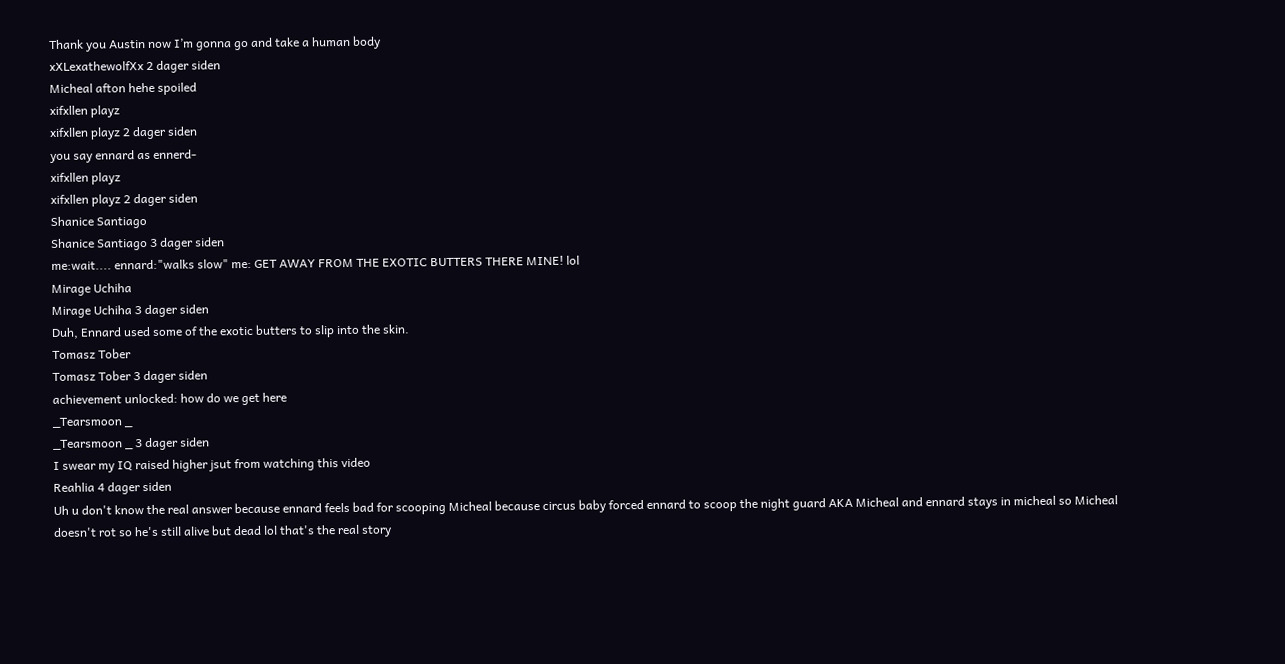Thank you Austin now I’m gonna go and take a human body
xXLexathewolfXx 2 dager siden
Micheal afton hehe spoiled
xifxllen playz
xifxllen playz 2 dager siden
you say ennard as ennerd-
xifxllen playz
xifxllen playz 2 dager siden
Shanice Santiago
Shanice Santiago 3 dager siden
me:wait.... ennard:"walks slow" me: GET AWAY FROM THE EXOTIC BUTTERS THERE MINE! lol
Mirage Uchiha
Mirage Uchiha 3 dager siden
Duh, Ennard used some of the exotic butters to slip into the skin.
Tomasz Tober
Tomasz Tober 3 dager siden
achievement unlocked: how do we get here
_Tearsmoon _
_Tearsmoon _ 3 dager siden
I swear my IQ raised higher jsut from watching this video
Reahlia 4 dager siden
Uh u don't know the real answer because ennard feels bad for scooping Micheal because circus baby forced ennard to scoop the night guard AKA Micheal and ennard stays in micheal so Micheal doesn't rot so he's still alive but dead lol that's the real story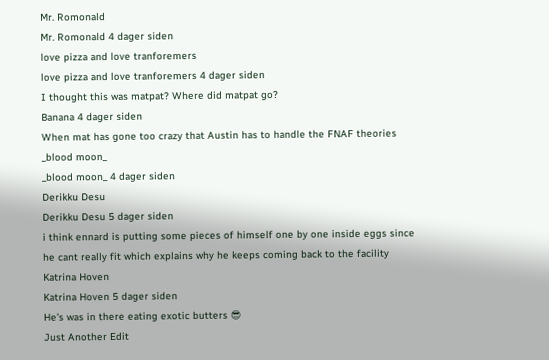Mr. Romonald
Mr. Romonald 4 dager siden
love pizza and love tranforemers
love pizza and love tranforemers 4 dager siden
I thought this was matpat? Where did matpat go?
Banana 4 dager siden
When mat has gone too crazy that Austin has to handle the FNAF theories
_blood moon_
_blood moon_ 4 dager siden
Derikku Desu
Derikku Desu 5 dager siden
i think ennard is putting some pieces of himself one by one inside eggs since he cant really fit which explains why he keeps coming back to the facility
Katrina Hoven
Katrina Hoven 5 dager siden
He's was in there eating exotic butters 😎
Just Another Edit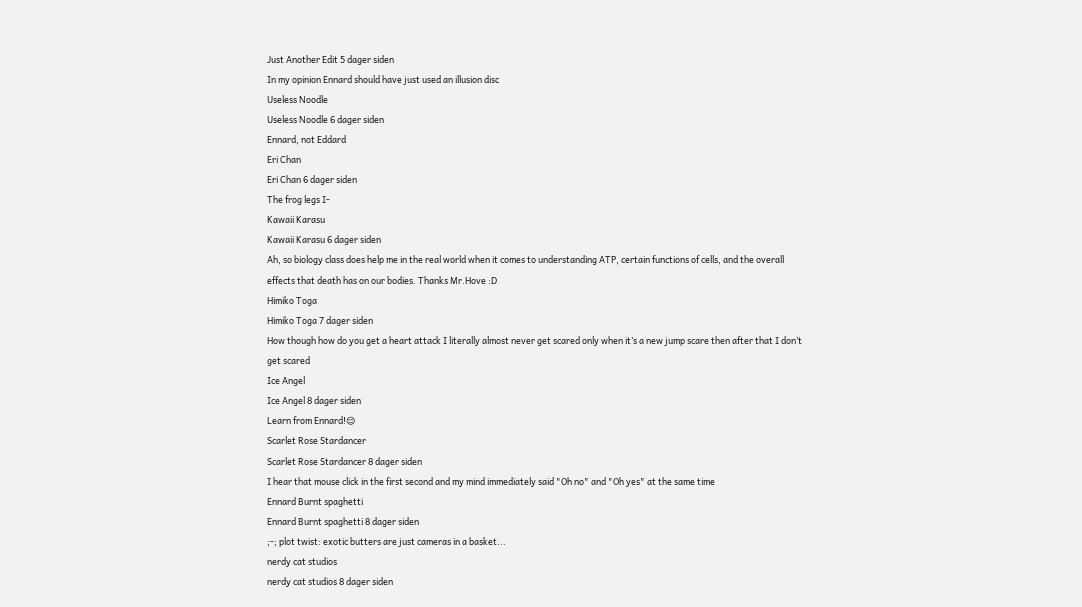Just Another Edit 5 dager siden
In my opinion Ennard should have just used an illusion disc
Useless Noodle
Useless Noodle 6 dager siden
Ennard, not Eddard
Eri Chan
Eri Chan 6 dager siden
The frog legs I-
Kawaii Karasu
Kawaii Karasu 6 dager siden
Ah, so biology class does help me in the real world when it comes to understanding ATP, certain functions of cells, and the overall effects that death has on our bodies. Thanks Mr.Hove :D
Himiko Toga
Himiko Toga 7 dager siden
How though how do you get a heart attack I literally almost never get scared only when it’s a new jump scare then after that I don’t get scared
Ice Angel
Ice Angel 8 dager siden
Learn from Ennard!😌
Scarlet Rose Stardancer
Scarlet Rose Stardancer 8 dager siden
I hear that mouse click in the first second and my mind immediately said "Oh no" and "Oh yes" at the same time
Ennard Burnt spaghetti
Ennard Burnt spaghetti 8 dager siden
;-; plot twist: exotic butters are just cameras in a basket...
nerdy cat studios
nerdy cat studios 8 dager siden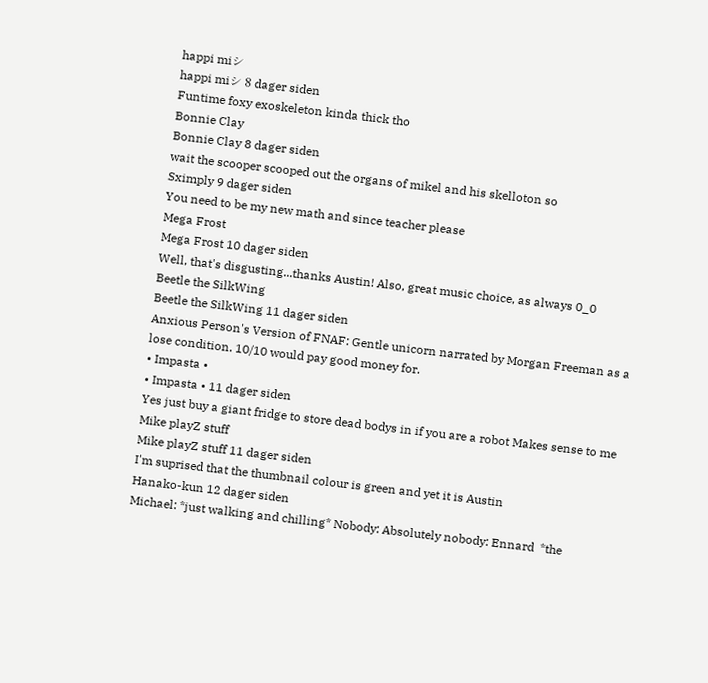happi miシ
happi miシ 8 dager siden
Funtime foxy exoskeleton kinda thick tho
Bonnie Clay
Bonnie Clay 8 dager siden
wait the scooper scooped out the organs of mikel and his skelloton so
Sximply 9 dager siden
You need to be my new math and since teacher please
Mega Frost
Mega Frost 10 dager siden
Well, that's disgusting...thanks Austin! Also, great music choice, as always 0_0
Beetle the SilkWing
Beetle the SilkWing 11 dager siden
Anxious Person's Version of FNAF: Gentle unicorn narrated by Morgan Freeman as a lose condition. 10/10 would pay good money for.
• Impasta •
• Impasta • 11 dager siden
Yes just buy a giant fridge to store dead bodys in if you are a robot Makes sense to me
Mike playZ stuff
Mike playZ stuff 11 dager siden
I'm suprised that the thumbnail colour is green and yet it is Austin
Hanako-kun 12 dager siden
Michael: *just walking and chilling* Nobody: Absolutely nobody: Ennard  *the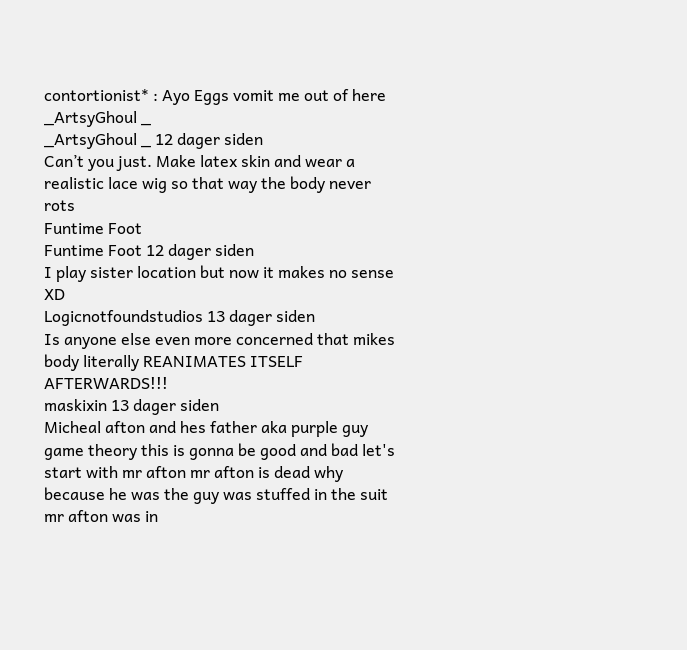contortionist* : Ayo Eggs vomit me out of here
_ArtsyGhoul _
_ArtsyGhoul _ 12 dager siden
Can’t you just. Make latex skin and wear a realistic lace wig so that way the body never rots
Funtime Foot
Funtime Foot 12 dager siden
I play sister location but now it makes no sense XD
Logicnotfoundstudios 13 dager siden
Is anyone else even more concerned that mikes body literally REANIMATES ITSELF AFTERWARDS!!!
maskixin 13 dager siden
Micheal afton and hes father aka purple guy game theory this is gonna be good and bad let's start with mr afton mr afton is dead why because he was the guy was stuffed in the suit mr afton was in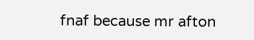fnaf because mr afton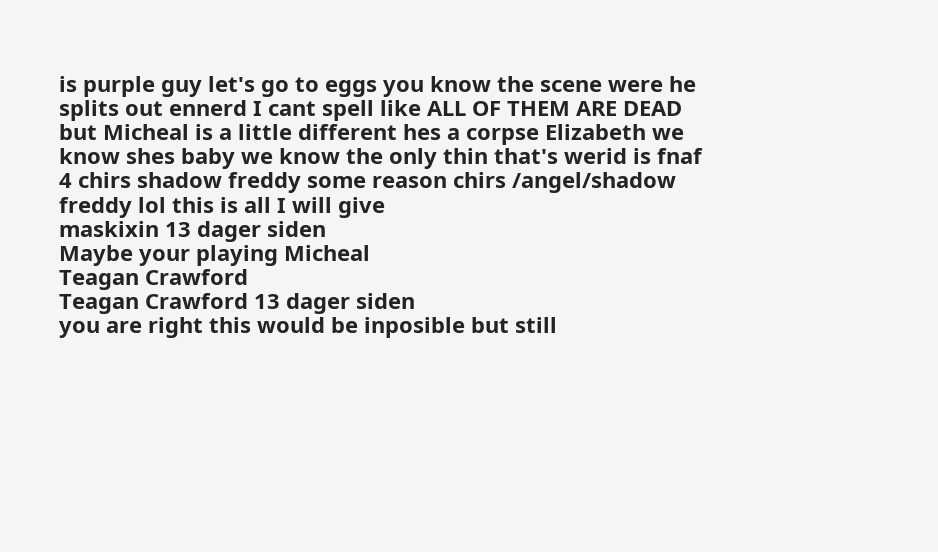is purple guy let's go to eggs you know the scene were he splits out ennerd I cant spell like ALL OF THEM ARE DEAD but Micheal is a little different hes a corpse Elizabeth we know shes baby we know the only thin that's werid is fnaf 4 chirs shadow freddy some reason chirs /angel/shadow freddy lol this is all I will give
maskixin 13 dager siden
Maybe your playing Micheal
Teagan Crawford
Teagan Crawford 13 dager siden
you are right this would be inposible but still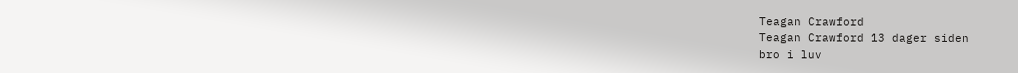Teagan Crawford
Teagan Crawford 13 dager siden
bro i luv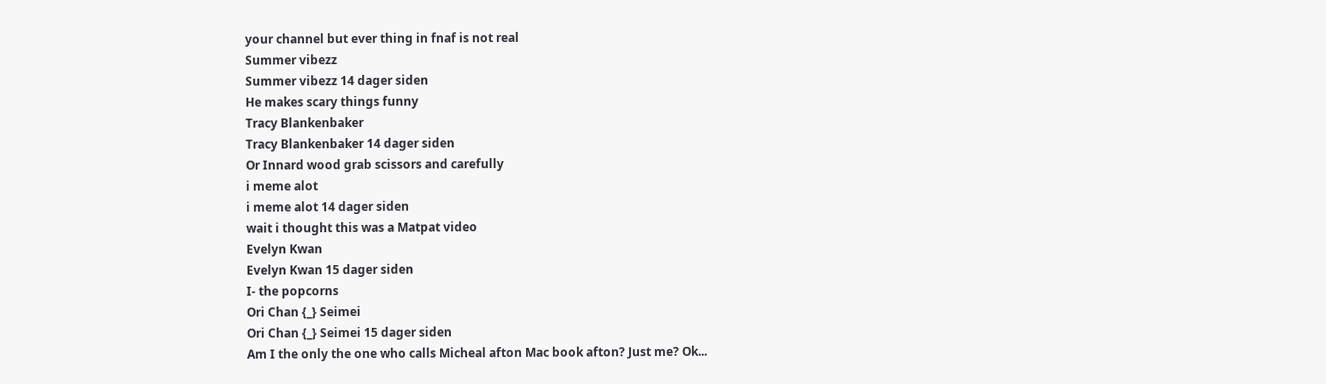your channel but ever thing in fnaf is not real
Summer vibezz
Summer vibezz 14 dager siden
He makes scary things funny
Tracy Blankenbaker
Tracy Blankenbaker 14 dager siden
Or Innard wood grab scissors and carefully
i meme alot
i meme alot 14 dager siden
wait i thought this was a Matpat video
Evelyn Kwan
Evelyn Kwan 15 dager siden
I- the popcorns
Ori Chan {_} Seimei
Ori Chan {_} Seimei 15 dager siden
Am I the only the one who calls Micheal afton Mac book afton? Just me? Ok...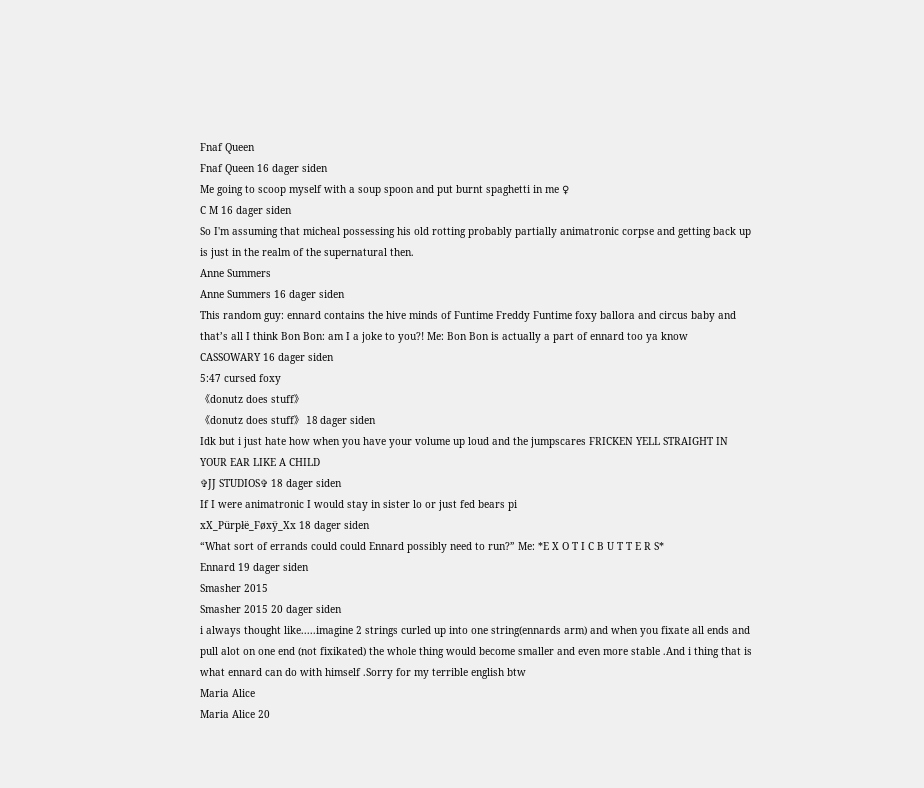Fnaf Queen
Fnaf Queen 16 dager siden
Me going to scoop myself with a soup spoon and put burnt spaghetti in me ♀
C M 16 dager siden
So I'm assuming that micheal possessing his old rotting probably partially animatronic corpse and getting back up is just in the realm of the supernatural then.
Anne Summers
Anne Summers 16 dager siden
This random guy: ennard contains the hive minds of Funtime Freddy Funtime foxy ballora and circus baby and that’s all I think Bon Bon: am I a joke to you?! Me: Bon Bon is actually a part of ennard too ya know
CASSOWARY 16 dager siden
5:47 cursed foxy
《donutz does stuff》
《donutz does stuff》 18 dager siden
Idk but i just hate how when you have your volume up loud and the jumpscares FRICKEN YELL STRAIGHT IN YOUR EAR LIKE A CHILD
✞JJ STUDIOS✞ 18 dager siden
If I were animatronic I would stay in sister lo or just fed bears pi
xX_Pürpłë_Føxÿ_Xx 18 dager siden
“What sort of errands could could Ennard possibly need to run?” Me: *E X O T I C B U T T E R S*
Ennard 19 dager siden
Smasher 2015
Smasher 2015 20 dager siden
i always thought like.....imagine 2 strings curled up into one string(ennards arm) and when you fixate all ends and pull alot on one end (not fixikated) the whole thing would become smaller and even more stable .And i thing that is what ennard can do with himself .Sorry for my terrible english btw
Maria Alice
Maria Alice 20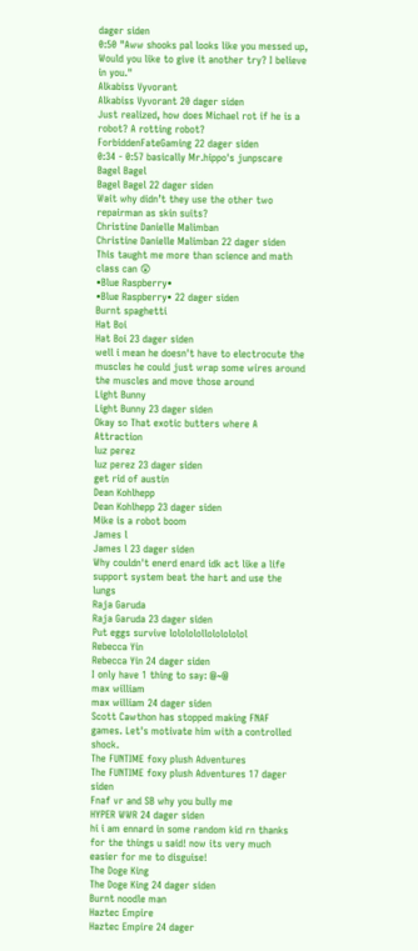dager siden
0:50 "Aww shooks pal looks like you messed up, Would you like to give it another try? I believe in you."
Alkabiss Vyvorant
Alkabiss Vyvorant 20 dager siden
Just realized, how does Michael rot if he is a robot? A rotting robot?
ForbiddenFateGaming 22 dager siden
0:34 - 0:57 basically Mr.hippo's junpscare
Bagel Bagel
Bagel Bagel 22 dager siden
Wait why didn’t they use the other two repairman as skin suits?
Christine Danielle Malimban
Christine Danielle Malimban 22 dager siden
This taught me more than science and math class can 😲
•Blue Raspberry•
•Blue Raspberry• 22 dager siden
Burnt spaghetti
Hat Boi
Hat Boi 23 dager siden
well i mean he doesn't have to electrocute the muscles he could just wrap some wires around the muscles and move those around
Light Bunny
Light Bunny 23 dager siden
Okay so That exotic butters where A Attraction
luz perez
luz perez 23 dager siden
get rid of austin
Dean Kohlhepp
Dean Kohlhepp 23 dager siden
Mike is a robot boom
James l
James l 23 dager siden
Why couldn't enerd enard idk act like a life support system beat the hart and use the lungs
Raja Garuda
Raja Garuda 23 dager siden
Put eggs survive lolololollololololol
Rebecca Yin
Rebecca Yin 24 dager siden
I only have 1 thing to say: @~@
max william
max william 24 dager siden
Scott Cawthon has stopped making FNAF games. Let's motivate him with a controlled shock.
The FUNTIME foxy plush Adventures
The FUNTIME foxy plush Adventures 17 dager siden
Fnaf vr and SB why you bully me
HYPER WWR 24 dager siden
hi i am ennard in some random kid rn thanks for the things u said! now its very much easier for me to disguise!
The Doge King
The Doge King 24 dager siden
Burnt noodle man
Haztec Empire
Haztec Empire 24 dager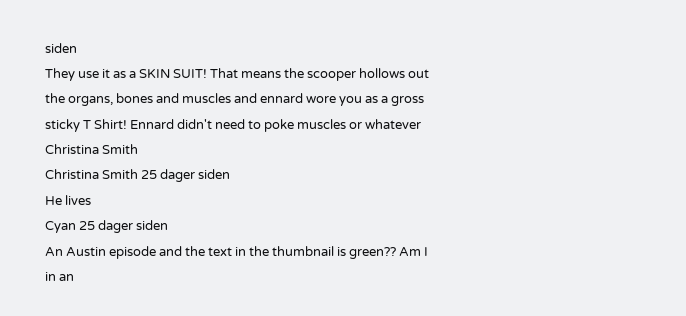siden
They use it as a SKIN SUIT! That means the scooper hollows out the organs, bones and muscles and ennard wore you as a gross sticky T Shirt! Ennard didn't need to poke muscles or whatever
Christina Smith
Christina Smith 25 dager siden
He lives
Cyan 25 dager siden
An Austin episode and the text in the thumbnail is green?? Am I in an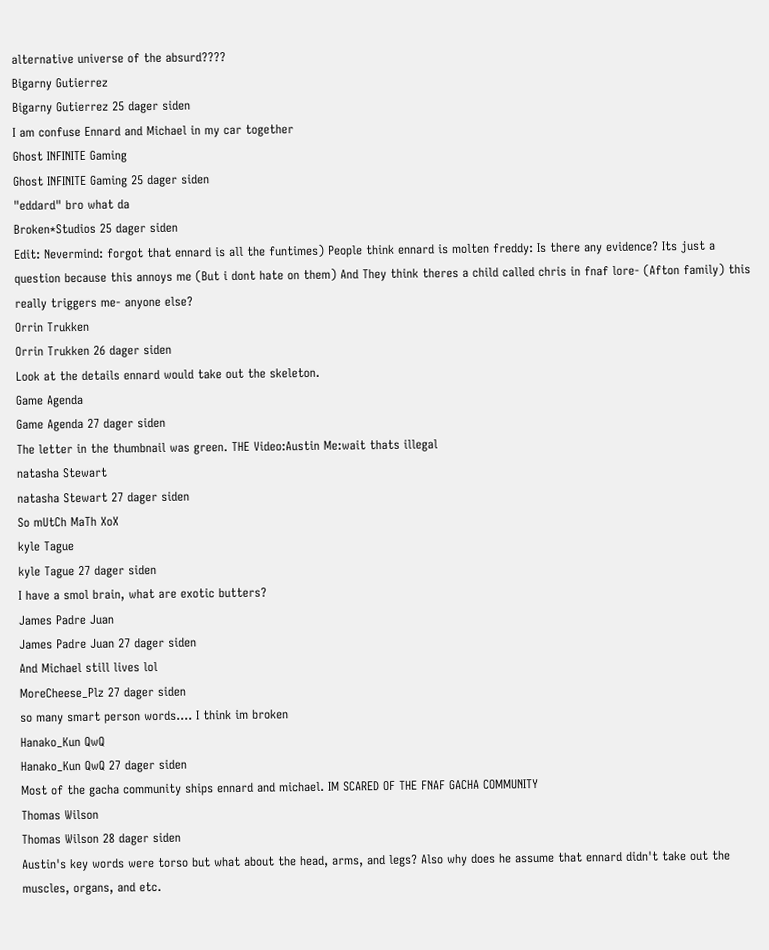alternative universe of the absurd????
Bigarny Gutierrez
Bigarny Gutierrez 25 dager siden
I am confuse Ennard and Michael in my car together
Ghost INFINITE Gaming
Ghost INFINITE Gaming 25 dager siden
"eddard" bro what da
Broken*Studios 25 dager siden
Edit: Nevermind: forgot that ennard is all the funtimes) People think ennard is molten freddy: Is there any evidence? Its just a question because this annoys me (But i dont hate on them) And They think theres a child called chris in fnaf lore- (Afton family) this really triggers me- anyone else?
Orrin Trukken
Orrin Trukken 26 dager siden
Look at the details ennard would take out the skeleton.
Game Agenda
Game Agenda 27 dager siden
The letter in the thumbnail was green. THE Video:Austin Me:wait thats illegal
natasha Stewart
natasha Stewart 27 dager siden
So mUtCh MaTh XoX
kyle Tague
kyle Tague 27 dager siden
I have a smol brain, what are exotic butters?
James Padre Juan
James Padre Juan 27 dager siden
And Michael still lives lol
MoreCheese_Plz 27 dager siden
so many smart person words.... I think im broken
Hanako_Kun QwQ
Hanako_Kun QwQ 27 dager siden
Most of the gacha community ships ennard and michael. IM SCARED OF THE FNAF GACHA COMMUNITY
Thomas Wilson
Thomas Wilson 28 dager siden
Austin's key words were torso but what about the head, arms, and legs? Also why does he assume that ennard didn't take out the muscles, organs, and etc.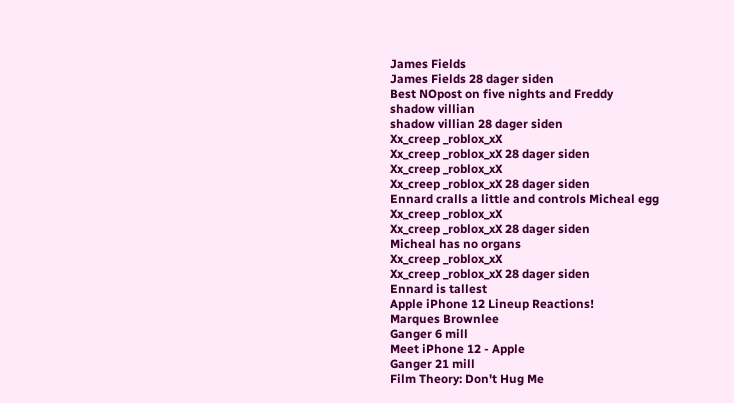James Fields
James Fields 28 dager siden
Best NOpost on five nights and Freddy
shadow villian
shadow villian 28 dager siden
Xx_creep _roblox_xX
Xx_creep _roblox_xX 28 dager siden
Xx_creep _roblox_xX
Xx_creep _roblox_xX 28 dager siden
Ennard cralls a little and controls Micheal egg
Xx_creep _roblox_xX
Xx_creep _roblox_xX 28 dager siden
Micheal has no organs
Xx_creep _roblox_xX
Xx_creep _roblox_xX 28 dager siden
Ennard is tallest
Apple iPhone 12 Lineup Reactions!
Marques Brownlee
Ganger 6 mill
Meet iPhone 12 - Apple
Ganger 21 mill
Film Theory: Don't Hug Me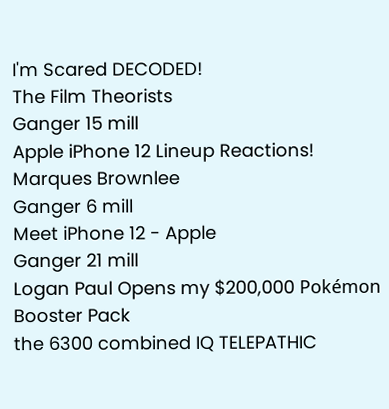I'm Scared DECODED!
The Film Theorists
Ganger 15 mill
Apple iPhone 12 Lineup Reactions!
Marques Brownlee
Ganger 6 mill
Meet iPhone 12 - Apple
Ganger 21 mill
Logan Paul Opens my $200,000 Pokémon Booster Pack
the 6300 combined IQ TELEPATHIC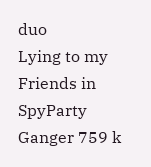duo
Lying to my Friends in SpyParty
Ganger 759 k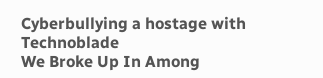Cyberbullying a hostage with Technoblade
We Broke Up In Among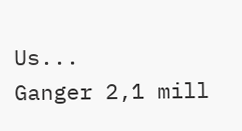Us...
Ganger 2,1 mill